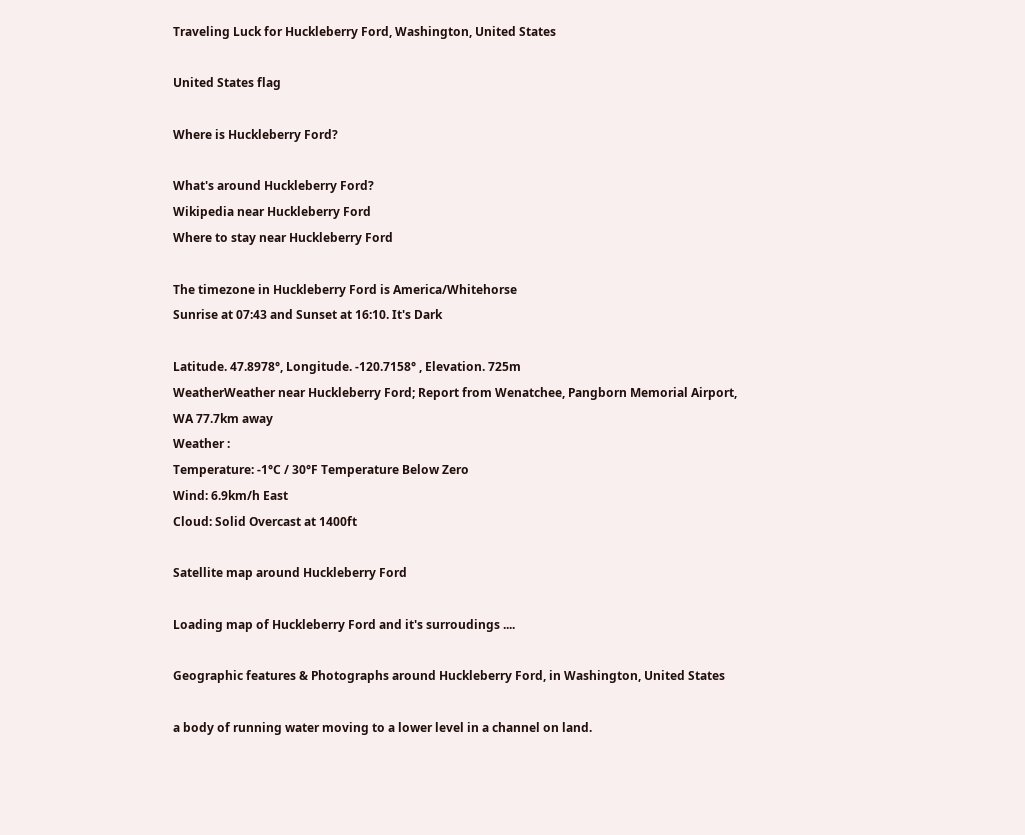Traveling Luck for Huckleberry Ford, Washington, United States

United States flag

Where is Huckleberry Ford?

What's around Huckleberry Ford?
Wikipedia near Huckleberry Ford
Where to stay near Huckleberry Ford

The timezone in Huckleberry Ford is America/Whitehorse
Sunrise at 07:43 and Sunset at 16:10. It's Dark

Latitude. 47.8978°, Longitude. -120.7158° , Elevation. 725m
WeatherWeather near Huckleberry Ford; Report from Wenatchee, Pangborn Memorial Airport, WA 77.7km away
Weather :
Temperature: -1°C / 30°F Temperature Below Zero
Wind: 6.9km/h East
Cloud: Solid Overcast at 1400ft

Satellite map around Huckleberry Ford

Loading map of Huckleberry Ford and it's surroudings ....

Geographic features & Photographs around Huckleberry Ford, in Washington, United States

a body of running water moving to a lower level in a channel on land.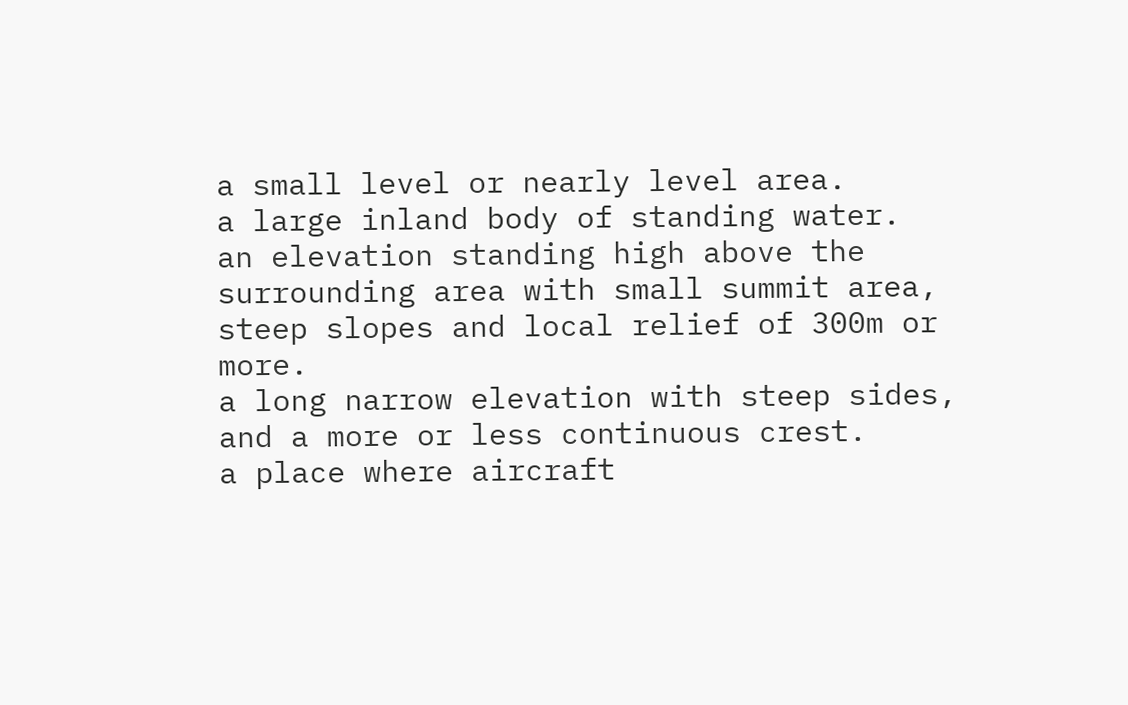a small level or nearly level area.
a large inland body of standing water.
an elevation standing high above the surrounding area with small summit area, steep slopes and local relief of 300m or more.
a long narrow elevation with steep sides, and a more or less continuous crest.
a place where aircraft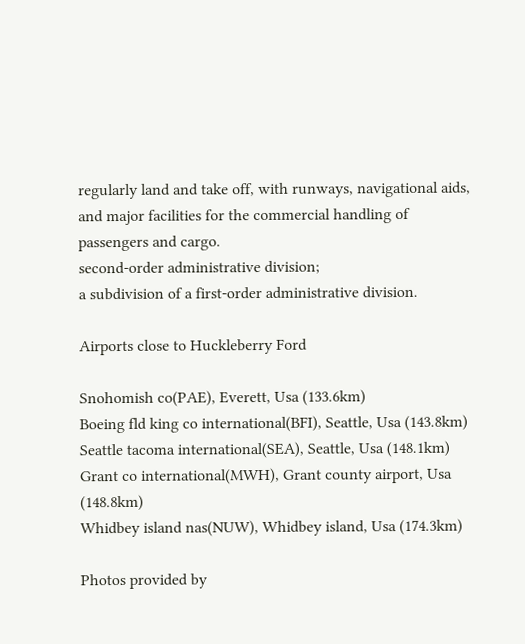regularly land and take off, with runways, navigational aids, and major facilities for the commercial handling of passengers and cargo.
second-order administrative division;
a subdivision of a first-order administrative division.

Airports close to Huckleberry Ford

Snohomish co(PAE), Everett, Usa (133.6km)
Boeing fld king co international(BFI), Seattle, Usa (143.8km)
Seattle tacoma international(SEA), Seattle, Usa (148.1km)
Grant co international(MWH), Grant county airport, Usa (148.8km)
Whidbey island nas(NUW), Whidbey island, Usa (174.3km)

Photos provided by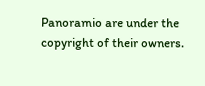Panoramio are under the copyright of their owners.